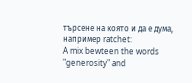търсене на която и да е дума, например ratchet:
A mix bewteen the words "generosity" and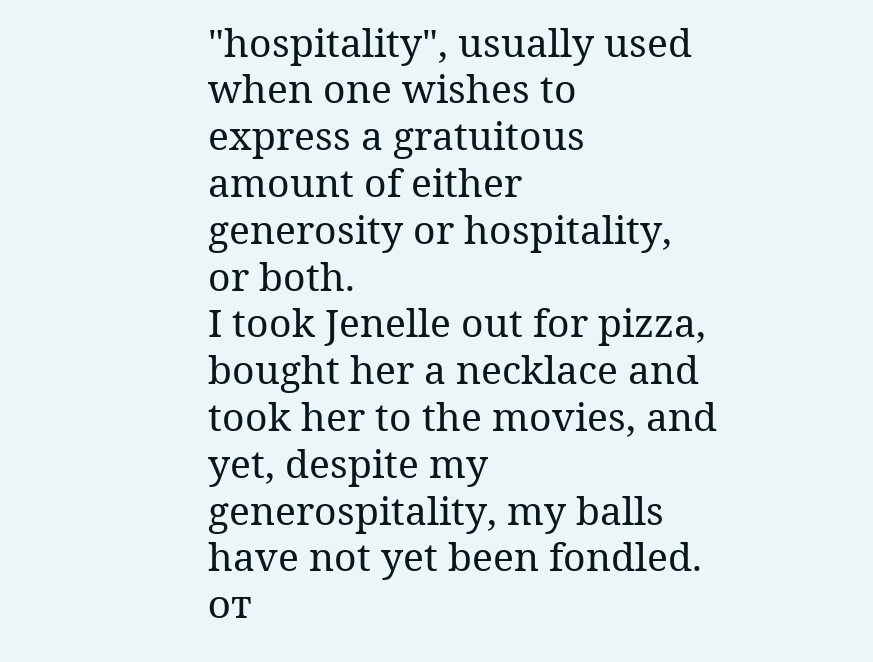"hospitality", usually used when one wishes to express a gratuitous amount of either generosity or hospitality, or both.
I took Jenelle out for pizza, bought her a necklace and took her to the movies, and yet, despite my generospitality, my balls have not yet been fondled.
от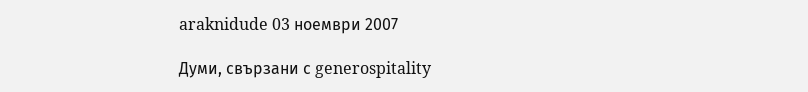araknidude 03 ноември 2007

Думи, свързани с generospitality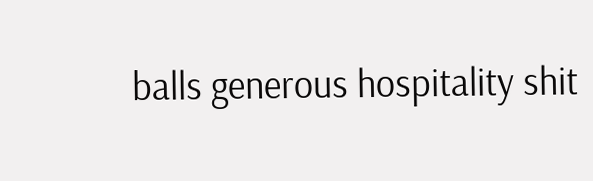balls generous hospitality shit